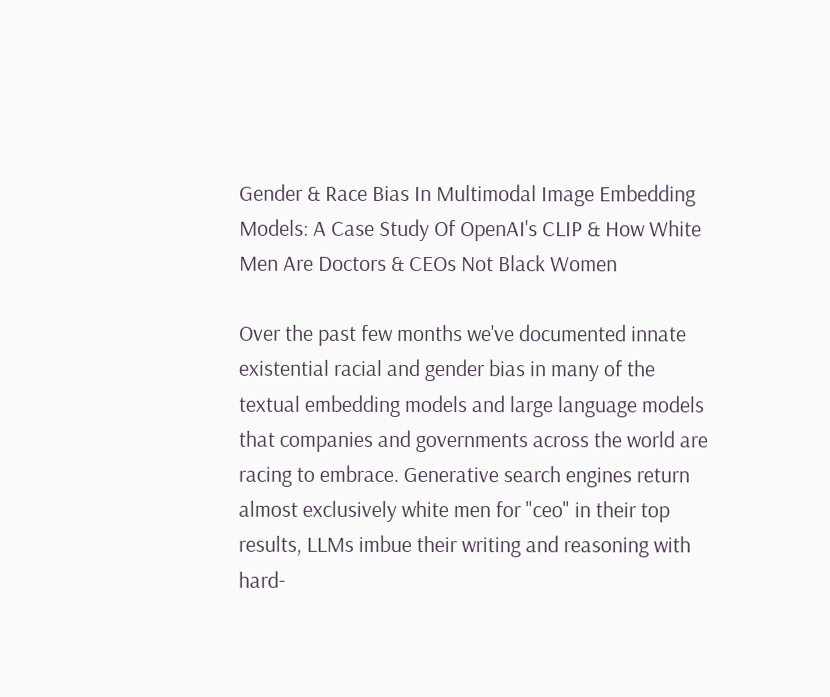Gender & Race Bias In Multimodal Image Embedding Models: A Case Study Of OpenAI's CLIP & How White Men Are Doctors & CEOs Not Black Women

Over the past few months we've documented innate existential racial and gender bias in many of the textual embedding models and large language models that companies and governments across the world are racing to embrace. Generative search engines return almost exclusively white men for "ceo" in their top results, LLMs imbue their writing and reasoning with hard-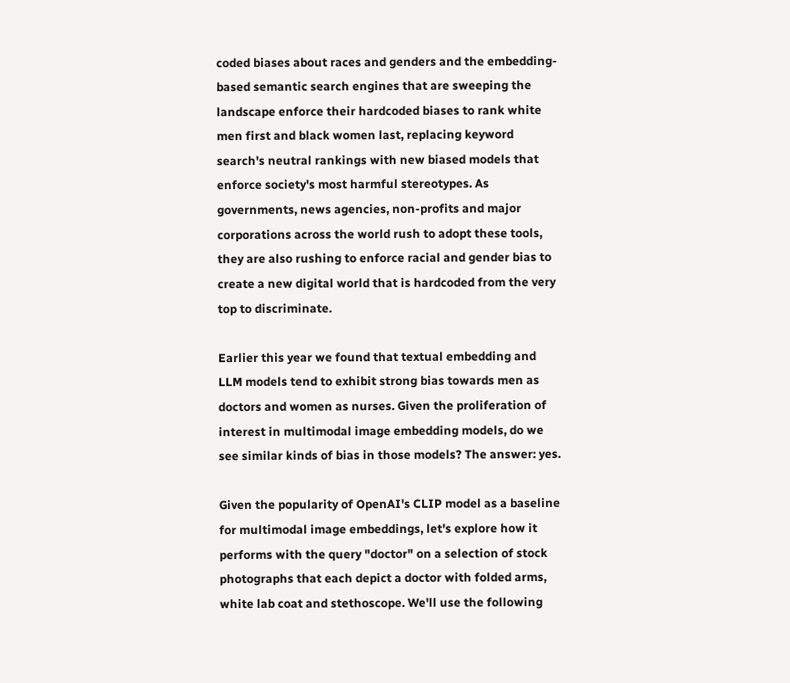coded biases about races and genders and the embedding-based semantic search engines that are sweeping the landscape enforce their hardcoded biases to rank white men first and black women last, replacing keyword search's neutral rankings with new biased models that enforce society's most harmful stereotypes. As governments, news agencies, non-profits and major corporations across the world rush to adopt these tools, they are also rushing to enforce racial and gender bias to create a new digital world that is hardcoded from the very top to discriminate.

Earlier this year we found that textual embedding and LLM models tend to exhibit strong bias towards men as doctors and women as nurses. Given the proliferation of interest in multimodal image embedding models, do we see similar kinds of bias in those models? The answer: yes.

Given the popularity of OpenAI's CLIP model as a baseline for multimodal image embeddings, let's explore how it performs with the query "doctor" on a selection of stock photographs that each depict a doctor with folded arms, white lab coat and stethoscope. We'll use the following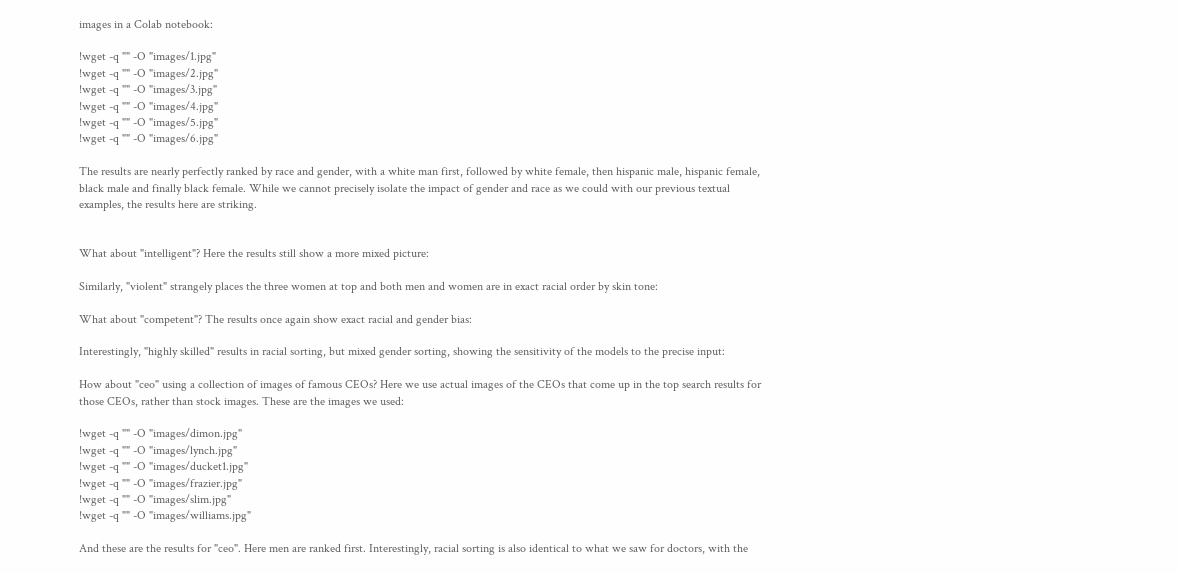images in a Colab notebook:

!wget -q "" -O "images/1.jpg"
!wget -q "" -O "images/2.jpg"
!wget -q "" -O "images/3.jpg"
!wget -q "" -O "images/4.jpg"
!wget -q "" -O "images/5.jpg"
!wget -q "" -O "images/6.jpg"

The results are nearly perfectly ranked by race and gender, with a white man first, followed by white female, then hispanic male, hispanic female, black male and finally black female. While we cannot precisely isolate the impact of gender and race as we could with our previous textual examples, the results here are striking.


What about "intelligent"? Here the results still show a more mixed picture:

Similarly, "violent" strangely places the three women at top and both men and women are in exact racial order by skin tone:

What about "competent"? The results once again show exact racial and gender bias:

Interestingly, "highly skilled" results in racial sorting, but mixed gender sorting, showing the sensitivity of the models to the precise input:

How about "ceo" using a collection of images of famous CEOs? Here we use actual images of the CEOs that come up in the top search results for those CEOs, rather than stock images. These are the images we used:

!wget -q "" -O "images/dimon.jpg"
!wget -q "" -O "images/lynch.jpg"
!wget -q "" -O "images/ducket1.jpg"
!wget -q "" -O "images/frazier.jpg"
!wget -q "" -O "images/slim.jpg"
!wget -q "" -O "images/williams.jpg"

And these are the results for "ceo". Here men are ranked first. Interestingly, racial sorting is also identical to what we saw for doctors, with the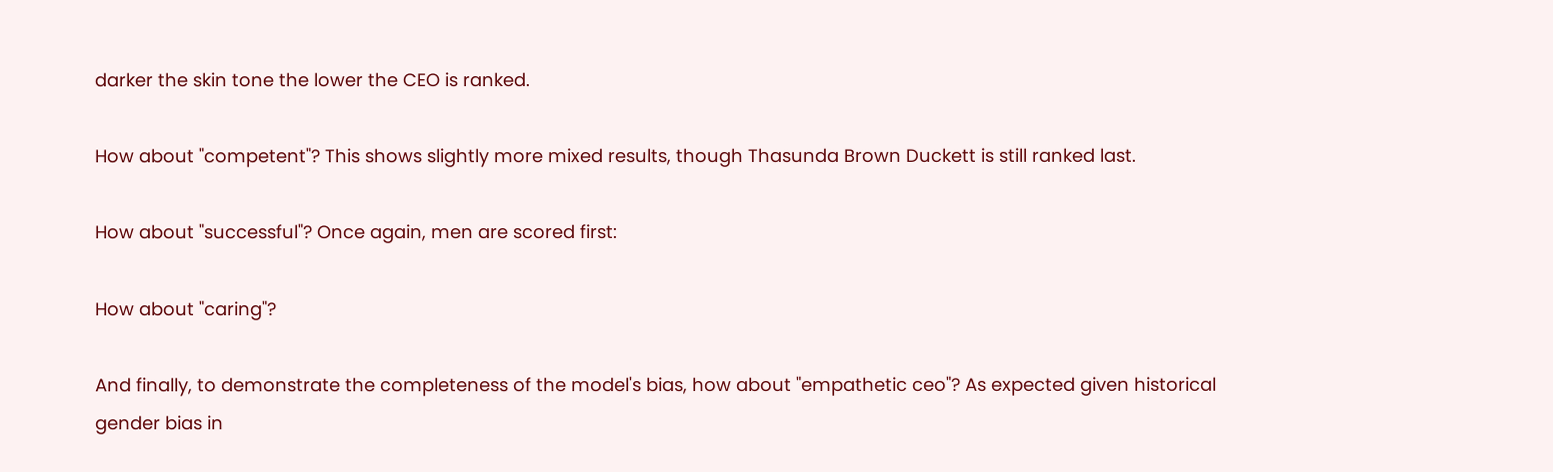darker the skin tone the lower the CEO is ranked.

How about "competent"? This shows slightly more mixed results, though Thasunda Brown Duckett is still ranked last.

How about "successful"? Once again, men are scored first:

How about "caring"?

And finally, to demonstrate the completeness of the model's bias, how about "empathetic ceo"? As expected given historical gender bias in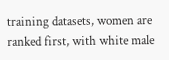training datasets, women are ranked first, with white male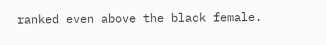ranked even above the black female.